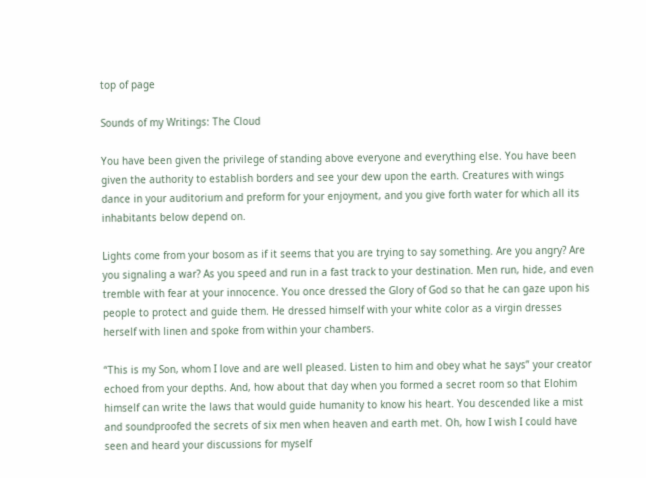top of page

Sounds of my Writings: The Cloud

You have been given the privilege of standing above everyone and everything else. You have been given the authority to establish borders and see your dew upon the earth. Creatures with wings dance in your auditorium and preform for your enjoyment, and you give forth water for which all its inhabitants below depend on.

Lights come from your bosom as if it seems that you are trying to say something. Are you angry? Are you signaling a war? As you speed and run in a fast track to your destination. Men run, hide, and even tremble with fear at your innocence. You once dressed the Glory of God so that he can gaze upon his people to protect and guide them. He dressed himself with your white color as a virgin dresses herself with linen and spoke from within your chambers.

“This is my Son, whom I love and are well pleased. Listen to him and obey what he says” your creator echoed from your depths. And, how about that day when you formed a secret room so that Elohim himself can write the laws that would guide humanity to know his heart. You descended like a mist and soundproofed the secrets of six men when heaven and earth met. Oh, how I wish I could have seen and heard your discussions for myself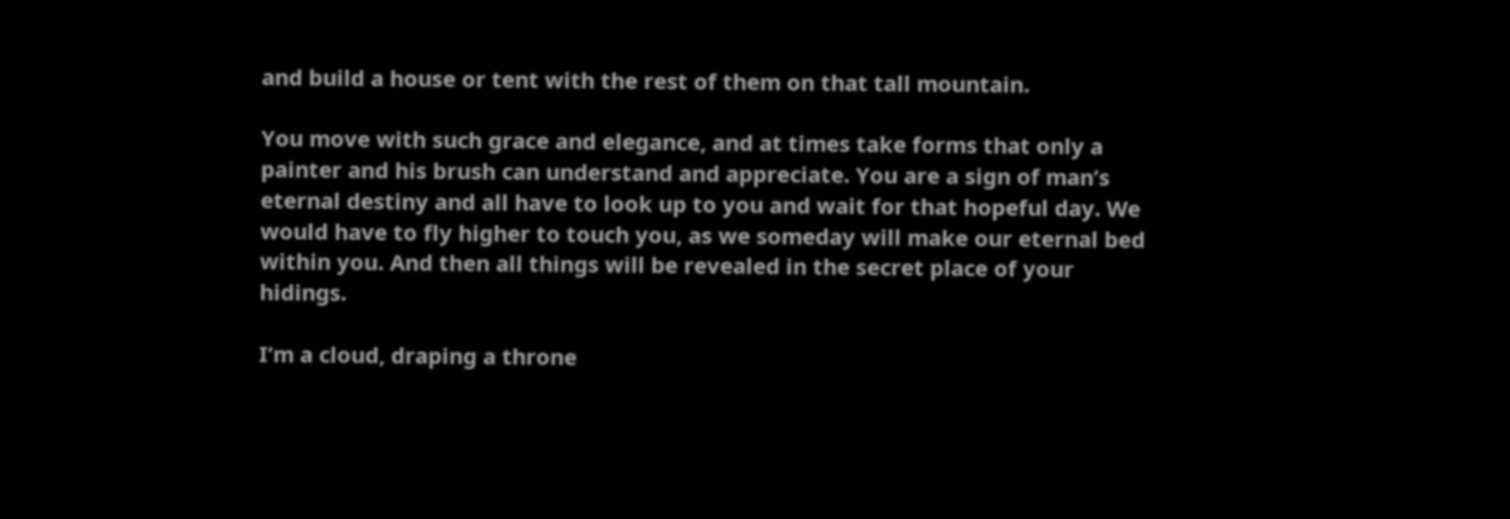and build a house or tent with the rest of them on that tall mountain.

You move with such grace and elegance, and at times take forms that only a painter and his brush can understand and appreciate. You are a sign of man’s eternal destiny and all have to look up to you and wait for that hopeful day. We would have to fly higher to touch you, as we someday will make our eternal bed within you. And then all things will be revealed in the secret place of your hidings.

I’m a cloud, draping a throne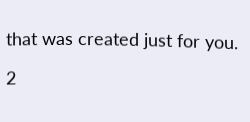that was created just for you.

2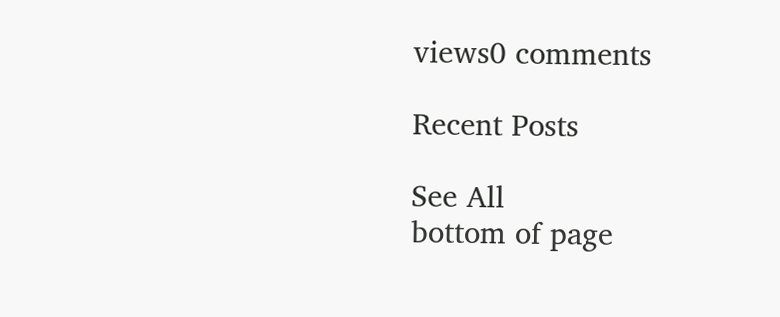views0 comments

Recent Posts

See All
bottom of page